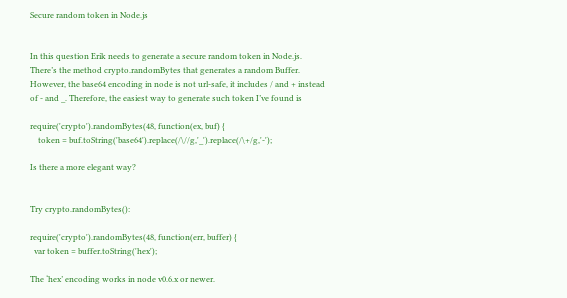Secure random token in Node.js


In this question Erik needs to generate a secure random token in Node.js. There’s the method crypto.randomBytes that generates a random Buffer. However, the base64 encoding in node is not url-safe, it includes / and + instead of - and _. Therefore, the easiest way to generate such token I’ve found is

require('crypto').randomBytes(48, function(ex, buf) {
    token = buf.toString('base64').replace(/\//g,'_').replace(/\+/g,'-');

Is there a more elegant way?


Try crypto.randomBytes():

require('crypto').randomBytes(48, function(err, buffer) {
  var token = buffer.toString('hex');

The ‘hex’ encoding works in node v0.6.x or newer.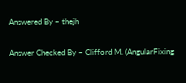Answered By – thejh

Answer Checked By – Clifford M. (AngularFixing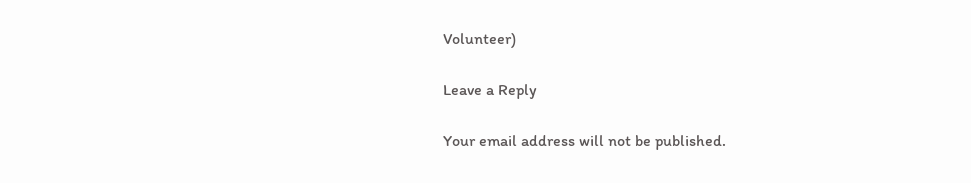Volunteer)

Leave a Reply

Your email address will not be published.